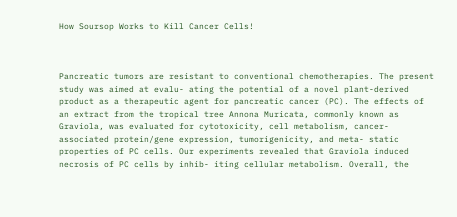How Soursop Works to Kill Cancer Cells!



Pancreatic tumors are resistant to conventional chemotherapies. The present study was aimed at evalu- ating the potential of a novel plant-derived product as a therapeutic agent for pancreatic cancer (PC). The effects of an extract from the tropical tree Annona Muricata, commonly known as Graviola, was evaluated for cytotoxicity, cell metabolism, cancer-associated protein/gene expression, tumorigenicity, and meta- static properties of PC cells. Our experiments revealed that Graviola induced necrosis of PC cells by inhib- iting cellular metabolism. Overall, the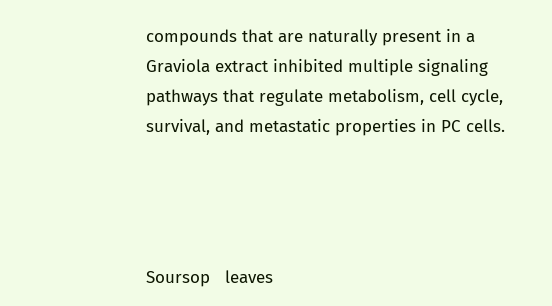compounds that are naturally present in a Graviola extract inhibited multiple signaling pathways that regulate metabolism, cell cycle, survival, and metastatic properties in PC cells.




Soursop   leaves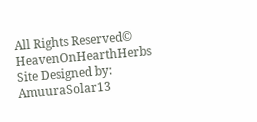All Rights Reserved© HeavenOnHearthHerbs  Site Designed by:  AmuuraSolar13